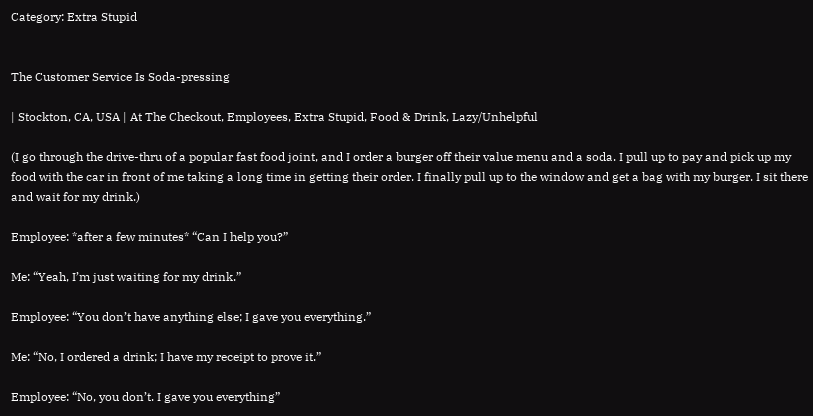Category: Extra Stupid


The Customer Service Is Soda-pressing

| Stockton, CA, USA | At The Checkout, Employees, Extra Stupid, Food & Drink, Lazy/Unhelpful

(I go through the drive-thru of a popular fast food joint, and I order a burger off their value menu and a soda. I pull up to pay and pick up my food with the car in front of me taking a long time in getting their order. I finally pull up to the window and get a bag with my burger. I sit there and wait for my drink.)

Employee: *after a few minutes* “Can I help you?”

Me: “Yeah, I’m just waiting for my drink.”

Employee: “You don’t have anything else; I gave you everything.”

Me: “No, I ordered a drink; I have my receipt to prove it.”

Employee: “No, you don’t. I gave you everything”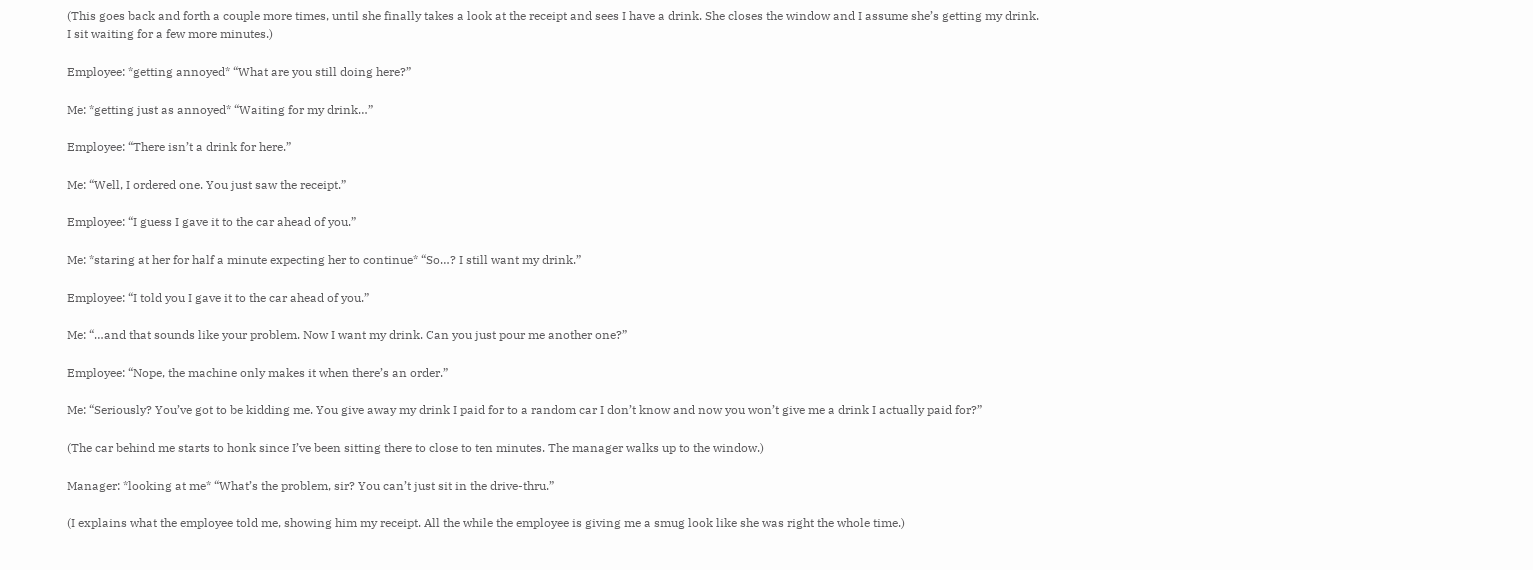(This goes back and forth a couple more times, until she finally takes a look at the receipt and sees I have a drink. She closes the window and I assume she’s getting my drink. I sit waiting for a few more minutes.)

Employee: *getting annoyed* “What are you still doing here?”

Me: *getting just as annoyed* “Waiting for my drink…”

Employee: “There isn’t a drink for here.”

Me: “Well, I ordered one. You just saw the receipt.”

Employee: “I guess I gave it to the car ahead of you.”

Me: *staring at her for half a minute expecting her to continue* “So…? I still want my drink.”

Employee: “I told you I gave it to the car ahead of you.”

Me: “…and that sounds like your problem. Now I want my drink. Can you just pour me another one?”

Employee: “Nope, the machine only makes it when there’s an order.”

Me: “Seriously? You’ve got to be kidding me. You give away my drink I paid for to a random car I don’t know and now you won’t give me a drink I actually paid for?”

(The car behind me starts to honk since I’ve been sitting there to close to ten minutes. The manager walks up to the window.)

Manager: *looking at me* “What’s the problem, sir? You can’t just sit in the drive-thru.”

(I explains what the employee told me, showing him my receipt. All the while the employee is giving me a smug look like she was right the whole time.)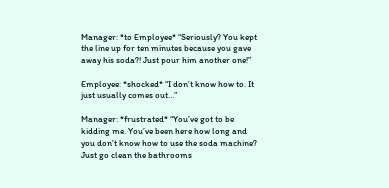Manager: *to Employee* “Seriously? You kept the line up for ten minutes because you gave away his soda?! Just pour him another one!”

Employee: *shocked* “I don’t know how to. It just usually comes out…”

Manager: *frustrated* “You’ve got to be kidding me. You’ve been here how long and you don’t know how to use the soda machine? Just go clean the bathrooms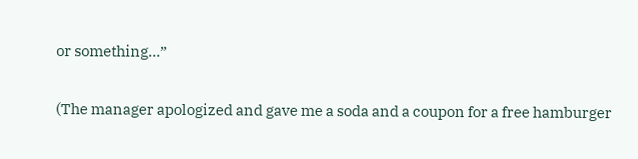or something…”

(The manager apologized and gave me a soda and a coupon for a free hamburger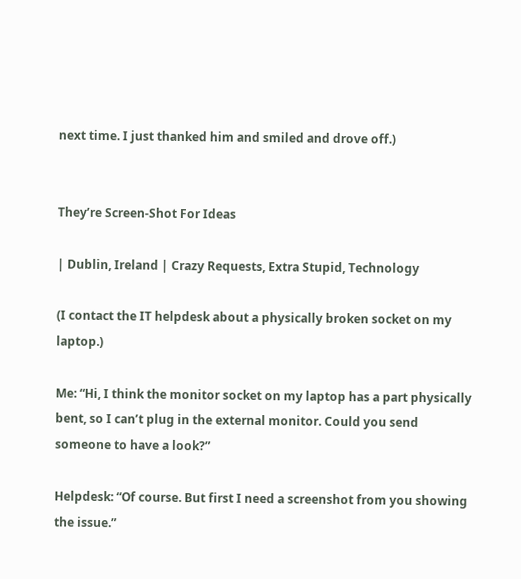next time. I just thanked him and smiled and drove off.)


They’re Screen-Shot For Ideas

| Dublin, Ireland | Crazy Requests, Extra Stupid, Technology

(I contact the IT helpdesk about a physically broken socket on my laptop.)

Me: “Hi, I think the monitor socket on my laptop has a part physically bent, so I can’t plug in the external monitor. Could you send someone to have a look?”

Helpdesk: “Of course. But first I need a screenshot from you showing the issue.”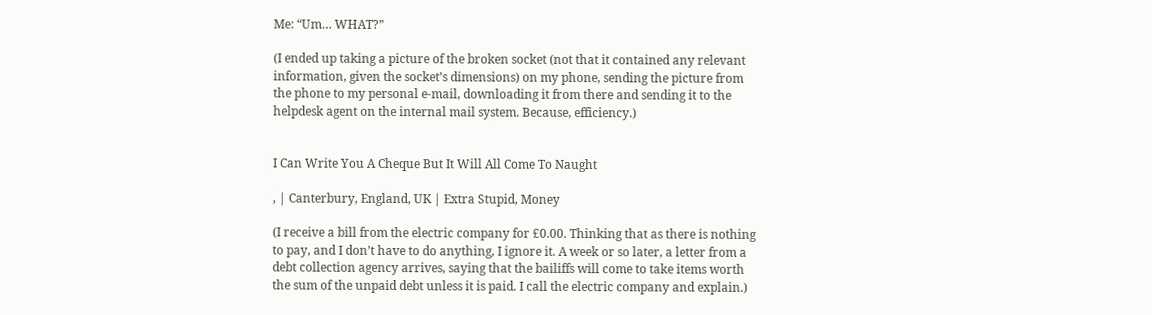Me: “Um… WHAT?”

(I ended up taking a picture of the broken socket (not that it contained any relevant information, given the socket’s dimensions) on my phone, sending the picture from the phone to my personal e-mail, downloading it from there and sending it to the helpdesk agent on the internal mail system. Because, efficiency.)


I Can Write You A Cheque But It Will All Come To Naught

, | Canterbury, England, UK | Extra Stupid, Money

(I receive a bill from the electric company for £0.00. Thinking that as there is nothing to pay, and I don’t have to do anything, I ignore it. A week or so later, a letter from a debt collection agency arrives, saying that the bailiffs will come to take items worth the sum of the unpaid debt unless it is paid. I call the electric company and explain.)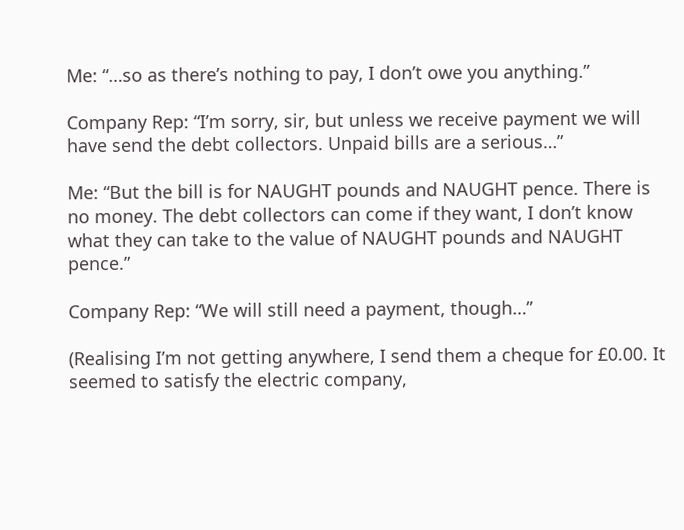Me: “…so as there’s nothing to pay, I don’t owe you anything.”

Company Rep: “I’m sorry, sir, but unless we receive payment we will have send the debt collectors. Unpaid bills are a serious…”

Me: “But the bill is for NAUGHT pounds and NAUGHT pence. There is no money. The debt collectors can come if they want, I don’t know what they can take to the value of NAUGHT pounds and NAUGHT pence.”

Company Rep: “We will still need a payment, though…”

(Realising I’m not getting anywhere, I send them a cheque for £0.00. It seemed to satisfy the electric company,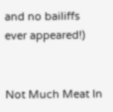and no bailiffs ever appeared!)


Not Much Meat In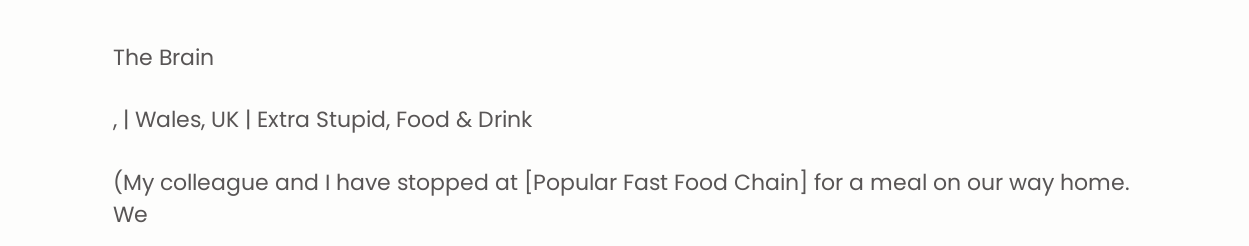The Brain

, | Wales, UK | Extra Stupid, Food & Drink

(My colleague and I have stopped at [Popular Fast Food Chain] for a meal on our way home. We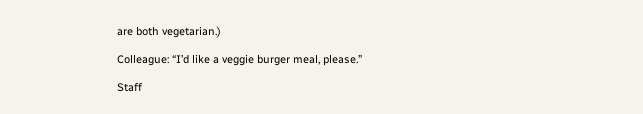are both vegetarian.)

Colleague: “I’d like a veggie burger meal, please.”

Staff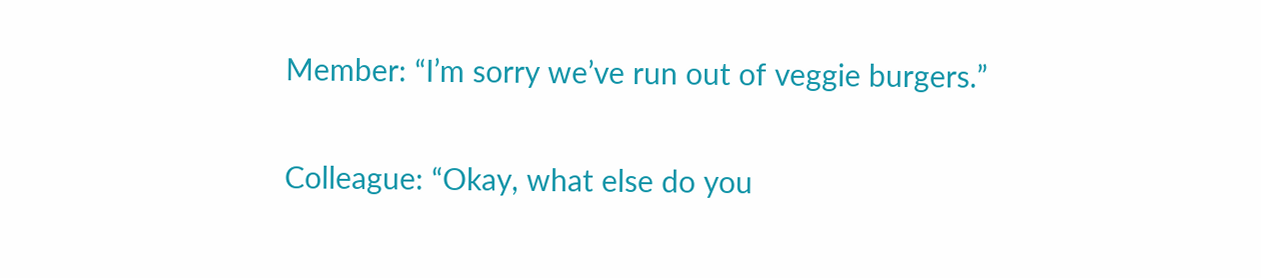Member: “I’m sorry we’ve run out of veggie burgers.”

Colleague: “Okay, what else do you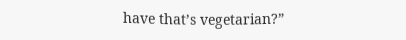have that’s vegetarian?”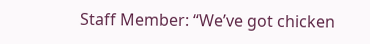Staff Member: “We’ve got chicken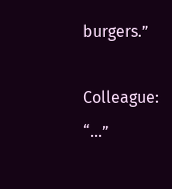burgers.”

Colleague: “…”